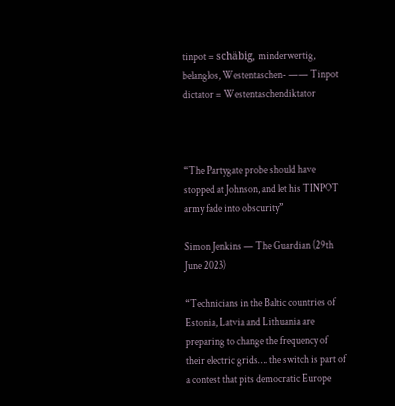tinpot = schäbig, minderwertig, belanglos, Westentaschen- —— Tinpot dictator = Westentaschendiktator



“The Partygate probe should have stopped at Johnson, and let his TINPOT army fade into obscurity”

Simon Jenkins — The Guardian (29th June 2023)

“Technicians in the Baltic countries of Estonia, Latvia and Lithuania are preparing to change the frequency of their electric grids…. the switch is part of a contest that pits democratic Europe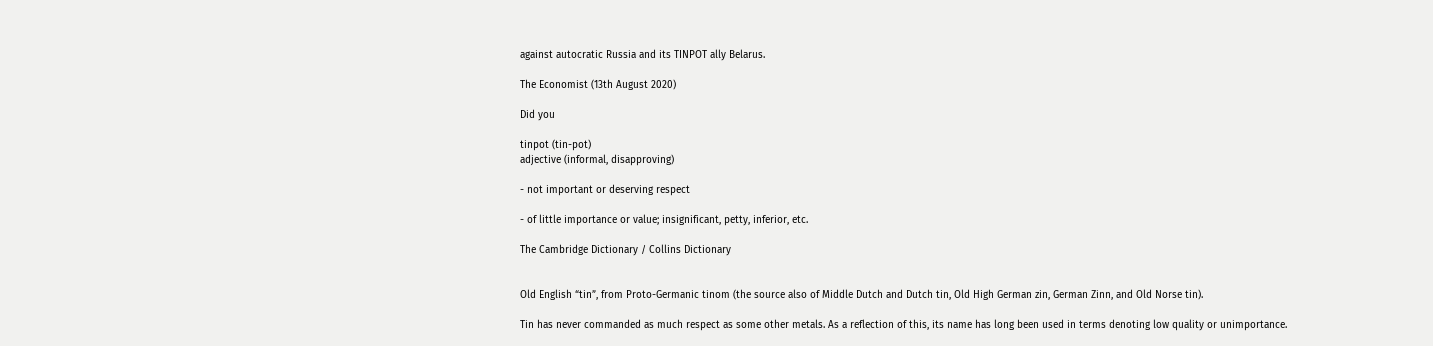against autocratic Russia and its TINPOT ally Belarus.

The Economist (13th August 2020)

Did you

tinpot (tin-pot)
adjective (informal, disapproving)

- not important or deserving respect

- of little importance or value; insignificant, petty, inferior, etc.

The Cambridge Dictionary / Collins Dictionary


Old English “tin”, from Proto-Germanic tinom (the source also of Middle Dutch and Dutch tin, Old High German zin, German Zinn, and Old Norse tin).

Tin has never commanded as much respect as some other metals. As a reflection of this, its name has long been used in terms denoting low quality or unimportance.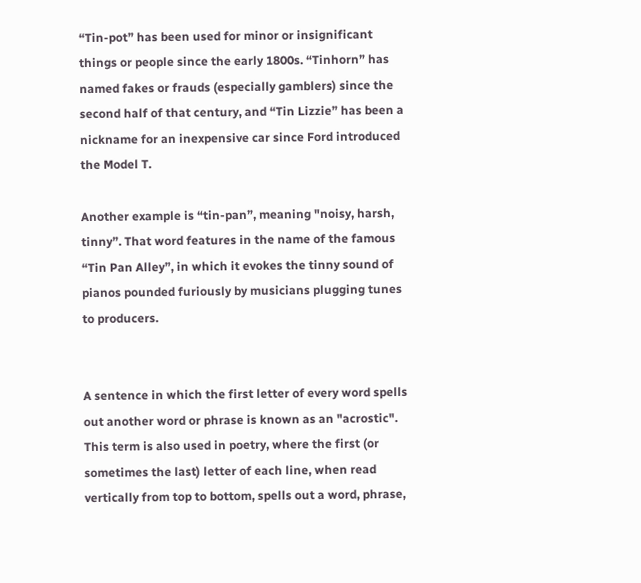“Tin-pot” has been used for minor or insignificant things or people since the early 1800s. “Tinhorn” has named fakes or frauds (especially gamblers) since the second half of that century, and “Tin Lizzie” has been a nickname for an inexpensive car since Ford introduced the Model T.

Another example is “tin-pan”, meaning "noisy, harsh, tinny”. That word features in the name of the famous “Tin Pan Alley”, in which it evokes the tinny sound of pianos pounded furiously by musicians plugging tunes to producers.


A sentence in which the first letter of every word spells out another word or phrase is known as an "acrostic". This term is also used in poetry, where the first (or sometimes the last) letter of each line, when read vertically from top to bottom, spells out a word, phrase,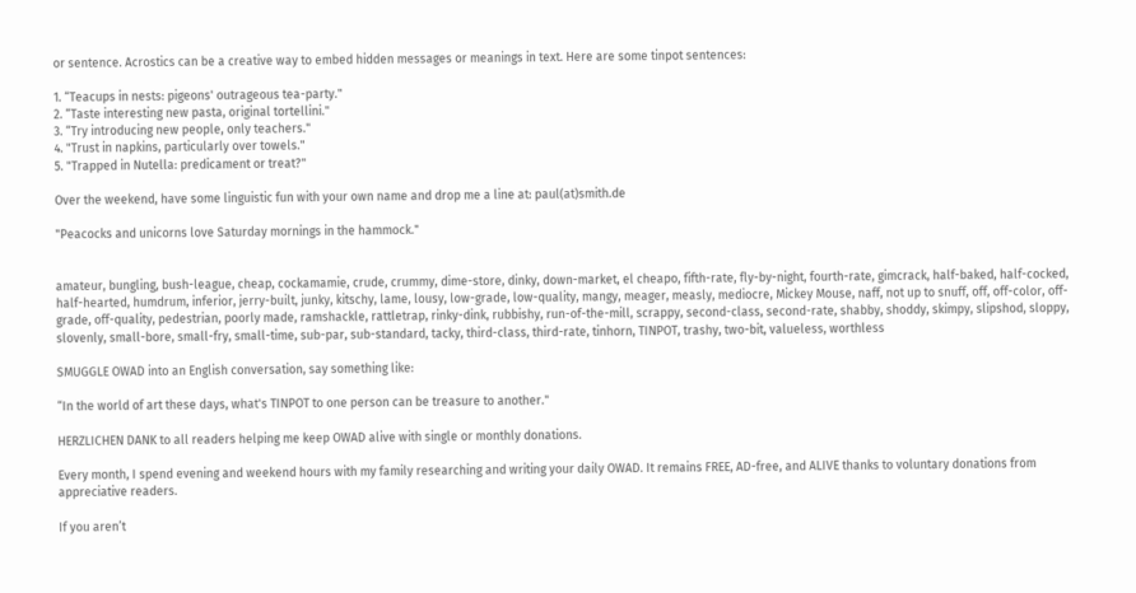or sentence. Acrostics can be a creative way to embed hidden messages or meanings in text. Here are some tinpot sentences:

1. “Teacups in nests: pigeons' outrageous tea-party."
2. “Taste interesting new pasta, original tortellini."
3. “Try introducing new people, only teachers."
4. "Trust in napkins, particularly over towels."
5. "Trapped in Nutella: predicament or treat?"

Over the weekend, have some linguistic fun with your own name and drop me a line at: paul(at)smith.de

"Peacocks and unicorns love Saturday mornings in the hammock."


amateur, bungling, bush-league, cheap, cockamamie, crude, crummy, dime-store, dinky, down-market, el cheapo, fifth-rate, fly-by-night, fourth-rate, gimcrack, half-baked, half-cocked, half-hearted, humdrum, inferior, jerry-built, junky, kitschy, lame, lousy, low-grade, low-quality, mangy, meager, measly, mediocre, Mickey Mouse, naff, not up to snuff, off, off-color, off-grade, off-quality, pedestrian, poorly made, ramshackle, rattletrap, rinky-dink, rubbishy, run-of-the-mill, scrappy, second-class, second-rate, shabby, shoddy, skimpy, slipshod, sloppy, slovenly, small-bore, small-fry, small-time, sub-par, sub-standard, tacky, third-class, third-rate, tinhorn, TINPOT, trashy, two-bit, valueless, worthless

SMUGGLE OWAD into an English conversation, say something like:

“In the world of art these days, what's TINPOT to one person can be treasure to another."

HERZLICHEN DANK to all readers helping me keep OWAD alive with single or monthly donations.

Every month, I spend evening and weekend hours with my family researching and writing your daily OWAD. It remains FREE, AD-free, and ALIVE thanks to voluntary donations from appreciative readers.

If you aren’t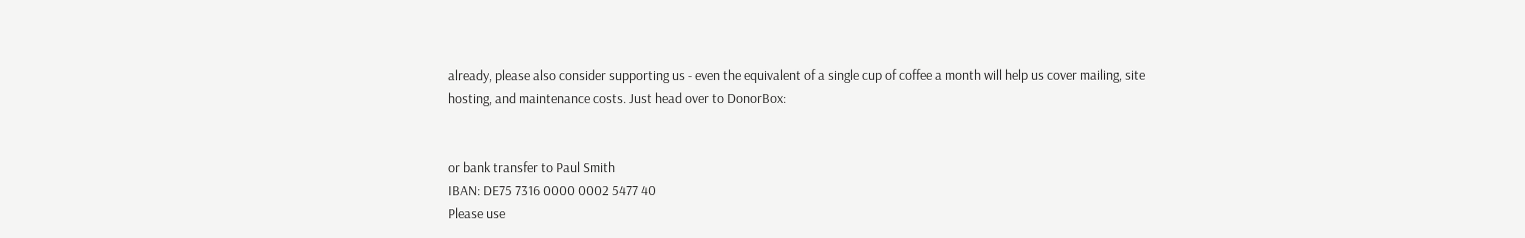already, please also consider supporting us - even the equivalent of a single cup of coffee a month will help us cover mailing, site hosting, and maintenance costs. Just head over to DonorBox:


or bank transfer to Paul Smith
IBAN: DE75 7316 0000 0002 5477 40
Please use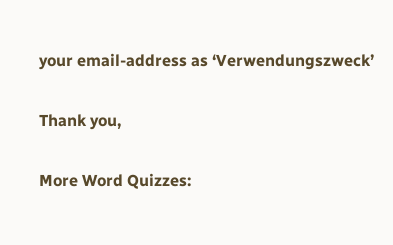your email-address as ‘Verwendungszweck’

Thank you,

More Word Quizzes: